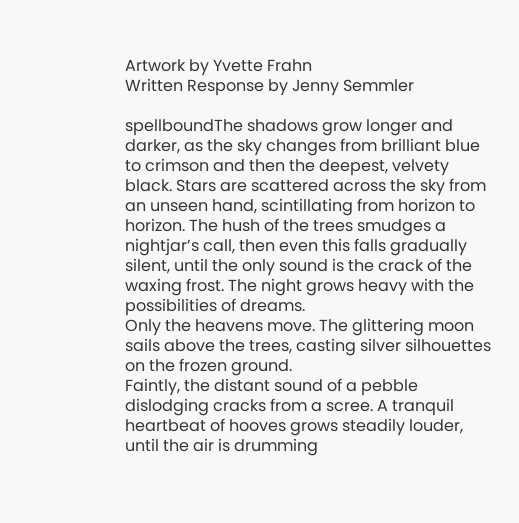Artwork by Yvette Frahn
Written Response by Jenny Semmler

spellboundThe shadows grow longer and darker, as the sky changes from brilliant blue to crimson and then the deepest, velvety black. Stars are scattered across the sky from an unseen hand, scintillating from horizon to horizon. The hush of the trees smudges a nightjar’s call, then even this falls gradually silent, until the only sound is the crack of the waxing frost. The night grows heavy with the possibilities of dreams.
Only the heavens move. The glittering moon sails above the trees, casting silver silhouettes on the frozen ground.
Faintly, the distant sound of a pebble dislodging cracks from a scree. A tranquil heartbeat of hooves grows steadily louder, until the air is drumming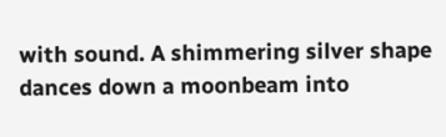with sound. A shimmering silver shape dances down a moonbeam into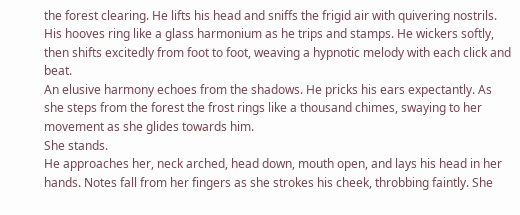the forest clearing. He lifts his head and sniffs the frigid air with quivering nostrils. His hooves ring like a glass harmonium as he trips and stamps. He wickers softly, then shifts excitedly from foot to foot, weaving a hypnotic melody with each click and beat.
An elusive harmony echoes from the shadows. He pricks his ears expectantly. As she steps from the forest the frost rings like a thousand chimes, swaying to her movement as she glides towards him.
She stands.
He approaches her, neck arched, head down, mouth open, and lays his head in her hands. Notes fall from her fingers as she strokes his cheek, throbbing faintly. She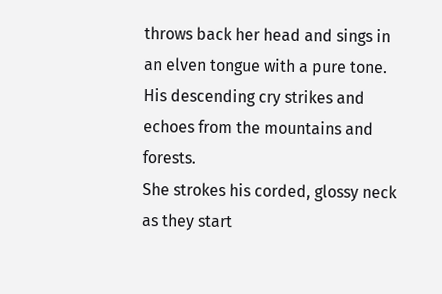throws back her head and sings in an elven tongue with a pure tone. His descending cry strikes and echoes from the mountains and forests.
She strokes his corded, glossy neck as they start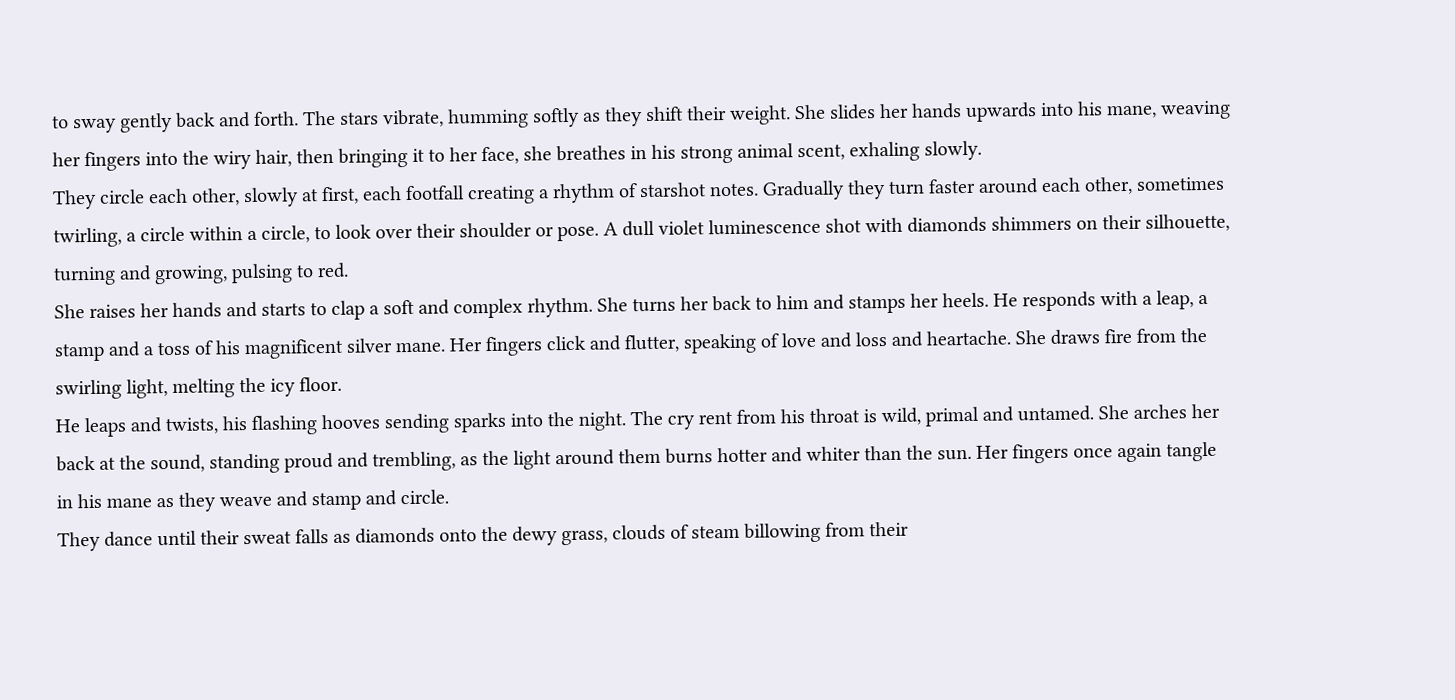to sway gently back and forth. The stars vibrate, humming softly as they shift their weight. She slides her hands upwards into his mane, weaving her fingers into the wiry hair, then bringing it to her face, she breathes in his strong animal scent, exhaling slowly.
They circle each other, slowly at first, each footfall creating a rhythm of starshot notes. Gradually they turn faster around each other, sometimes twirling, a circle within a circle, to look over their shoulder or pose. A dull violet luminescence shot with diamonds shimmers on their silhouette, turning and growing, pulsing to red.
She raises her hands and starts to clap a soft and complex rhythm. She turns her back to him and stamps her heels. He responds with a leap, a stamp and a toss of his magnificent silver mane. Her fingers click and flutter, speaking of love and loss and heartache. She draws fire from the swirling light, melting the icy floor.
He leaps and twists, his flashing hooves sending sparks into the night. The cry rent from his throat is wild, primal and untamed. She arches her back at the sound, standing proud and trembling, as the light around them burns hotter and whiter than the sun. Her fingers once again tangle in his mane as they weave and stamp and circle.
They dance until their sweat falls as diamonds onto the dewy grass, clouds of steam billowing from their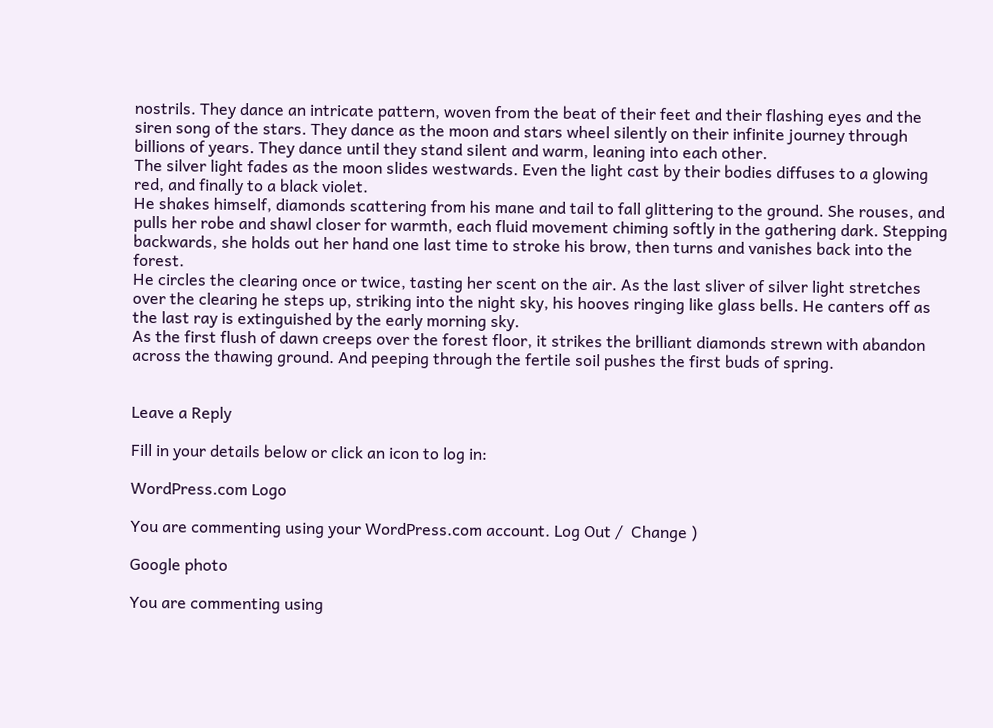nostrils. They dance an intricate pattern, woven from the beat of their feet and their flashing eyes and the siren song of the stars. They dance as the moon and stars wheel silently on their infinite journey through billions of years. They dance until they stand silent and warm, leaning into each other.
The silver light fades as the moon slides westwards. Even the light cast by their bodies diffuses to a glowing red, and finally to a black violet.
He shakes himself, diamonds scattering from his mane and tail to fall glittering to the ground. She rouses, and pulls her robe and shawl closer for warmth, each fluid movement chiming softly in the gathering dark. Stepping backwards, she holds out her hand one last time to stroke his brow, then turns and vanishes back into the forest.
He circles the clearing once or twice, tasting her scent on the air. As the last sliver of silver light stretches over the clearing he steps up, striking into the night sky, his hooves ringing like glass bells. He canters off as the last ray is extinguished by the early morning sky.
As the first flush of dawn creeps over the forest floor, it strikes the brilliant diamonds strewn with abandon across the thawing ground. And peeping through the fertile soil pushes the first buds of spring.


Leave a Reply

Fill in your details below or click an icon to log in:

WordPress.com Logo

You are commenting using your WordPress.com account. Log Out /  Change )

Google photo

You are commenting using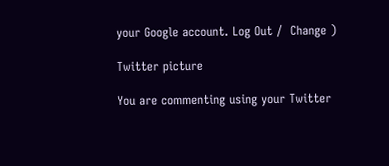your Google account. Log Out /  Change )

Twitter picture

You are commenting using your Twitter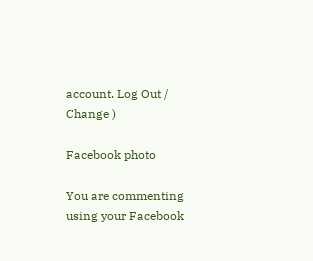account. Log Out /  Change )

Facebook photo

You are commenting using your Facebook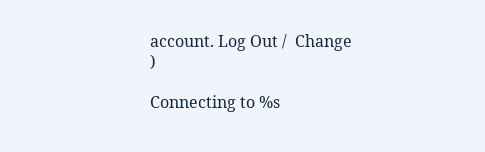account. Log Out /  Change )

Connecting to %s